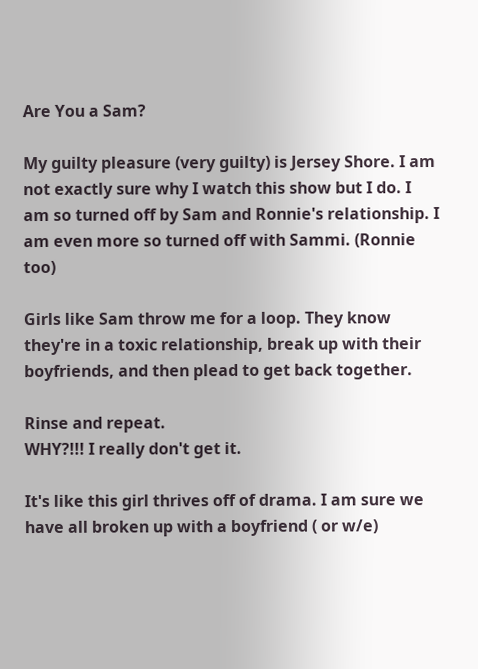Are You a Sam?

My guilty pleasure (very guilty) is Jersey Shore. I am not exactly sure why I watch this show but I do. I am so turned off by Sam and Ronnie's relationship. I am even more so turned off with Sammi. (Ronnie too)

Girls like Sam throw me for a loop. They know they're in a toxic relationship, break up with their boyfriends, and then plead to get back together.

Rinse and repeat.
WHY?!!! I really don't get it.

It's like this girl thrives off of drama. I am sure we have all broken up with a boyfriend ( or w/e)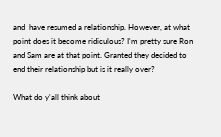and  have resumed a relationship. However, at what point does it become ridiculous? I'm pretty sure Ron and Sam are at that point. Granted they decided to end their relationship but is it really over?

What do y'all think about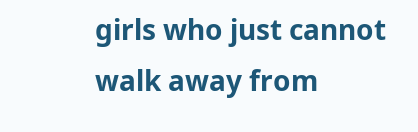girls who just cannot walk away from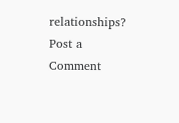relationships?
Post a Comment